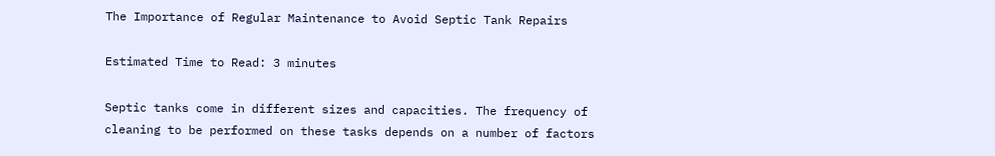The Importance of Regular Maintenance to Avoid Septic Tank Repairs

Estimated Time to Read: 3 minutes

Septic tanks come in different sizes and capacities. The frequency of cleaning to be performed on these tasks depends on a number of factors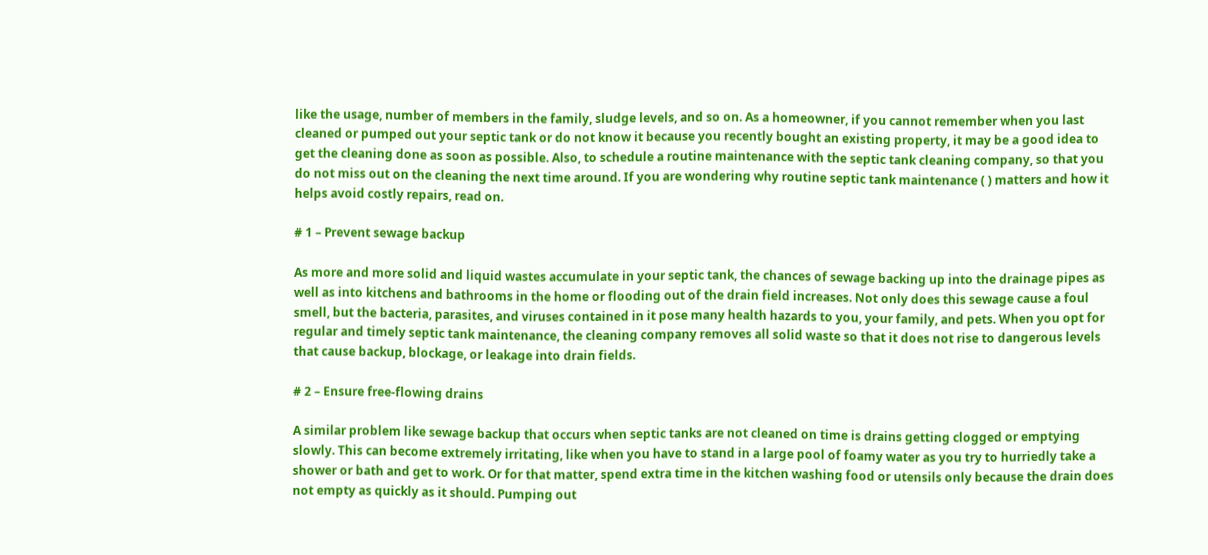like the usage, number of members in the family, sludge levels, and so on. As a homeowner, if you cannot remember when you last cleaned or pumped out your septic tank or do not know it because you recently bought an existing property, it may be a good idea to get the cleaning done as soon as possible. Also, to schedule a routine maintenance with the septic tank cleaning company, so that you do not miss out on the cleaning the next time around. If you are wondering why routine septic tank maintenance ( ) matters and how it helps avoid costly repairs, read on.

# 1 – Prevent sewage backup

As more and more solid and liquid wastes accumulate in your septic tank, the chances of sewage backing up into the drainage pipes as well as into kitchens and bathrooms in the home or flooding out of the drain field increases. Not only does this sewage cause a foul smell, but the bacteria, parasites, and viruses contained in it pose many health hazards to you, your family, and pets. When you opt for regular and timely septic tank maintenance, the cleaning company removes all solid waste so that it does not rise to dangerous levels that cause backup, blockage, or leakage into drain fields.

# 2 – Ensure free-flowing drains

A similar problem like sewage backup that occurs when septic tanks are not cleaned on time is drains getting clogged or emptying slowly. This can become extremely irritating, like when you have to stand in a large pool of foamy water as you try to hurriedly take a shower or bath and get to work. Or for that matter, spend extra time in the kitchen washing food or utensils only because the drain does not empty as quickly as it should. Pumping out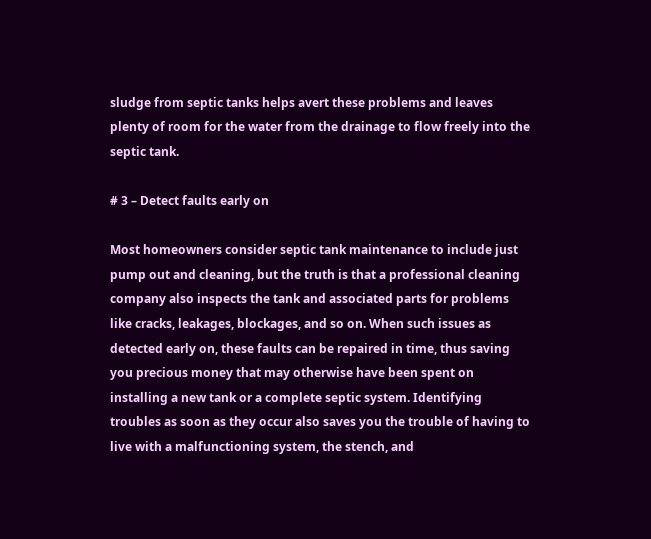sludge from septic tanks helps avert these problems and leaves plenty of room for the water from the drainage to flow freely into the septic tank.

# 3 – Detect faults early on

Most homeowners consider septic tank maintenance to include just pump out and cleaning, but the truth is that a professional cleaning company also inspects the tank and associated parts for problems like cracks, leakages, blockages, and so on. When such issues as detected early on, these faults can be repaired in time, thus saving you precious money that may otherwise have been spent on installing a new tank or a complete septic system. Identifying troubles as soon as they occur also saves you the trouble of having to live with a malfunctioning system, the stench, and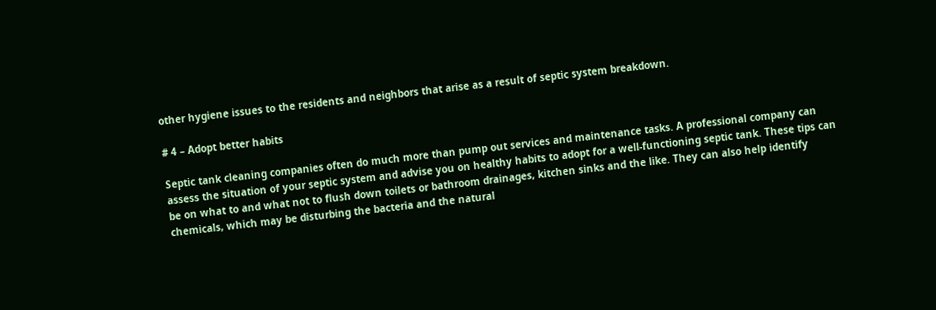other hygiene issues to the residents and neighbors that arise as a result of septic system breakdown.

# 4 – Adopt better habits

Septic tank cleaning companies often do much more than pump out services and maintenance tasks. A professional company can assess the situation of your septic system and advise you on healthy habits to adopt for a well-functioning septic tank. These tips can be on what to and what not to flush down toilets or bathroom drainages, kitchen sinks and the like. They can also help identify chemicals, which may be disturbing the bacteria and the natural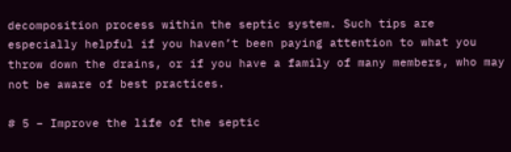decomposition process within the septic system. Such tips are especially helpful if you haven’t been paying attention to what you throw down the drains, or if you have a family of many members, who may not be aware of best practices.

# 5 – Improve the life of the septic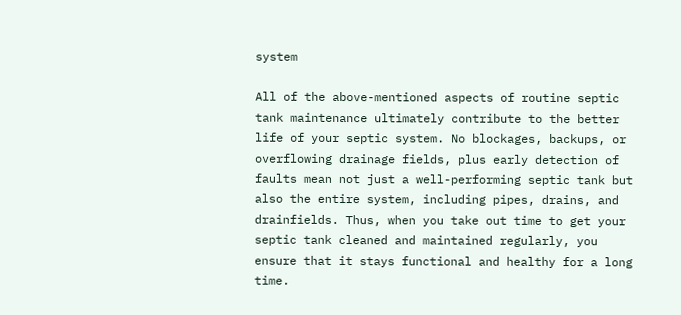system

All of the above-mentioned aspects of routine septic tank maintenance ultimately contribute to the better life of your septic system. No blockages, backups, or overflowing drainage fields, plus early detection of faults mean not just a well-performing septic tank but also the entire system, including pipes, drains, and drainfields. Thus, when you take out time to get your septic tank cleaned and maintained regularly, you ensure that it stays functional and healthy for a long time.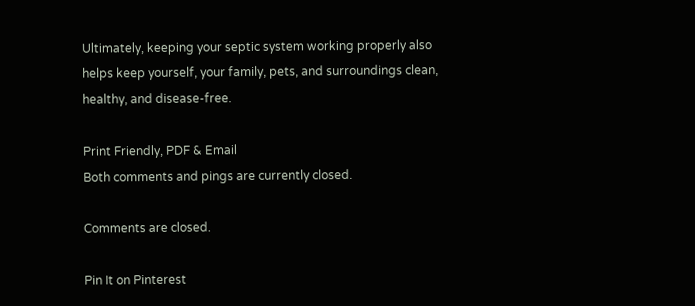Ultimately, keeping your septic system working properly also helps keep yourself, your family, pets, and surroundings clean, healthy, and disease-free.

Print Friendly, PDF & Email
Both comments and pings are currently closed.

Comments are closed.

Pin It on Pinterest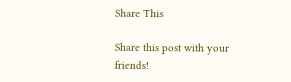Share This

Share this post with your friends!